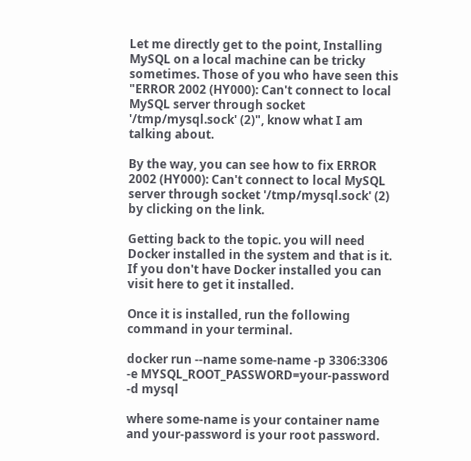Let me directly get to the point, Installing MySQL on a local machine can be tricky sometimes. Those of you who have seen this "ERROR 2002 (HY000): Can't connect to local MySQL server through socket '/tmp/mysql.sock' (2)", know what I am talking about.

By the way, you can see how to fix ERROR 2002 (HY000): Can't connect to local MySQL server through socket '/tmp/mysql.sock' (2) by clicking on the link.

Getting back to the topic. you will need Docker installed in the system and that is it. If you don't have Docker installed you can visit here to get it installed.

Once it is installed, run the following command in your terminal.

docker run --name some-name -p 3306:3306 -e MYSQL_ROOT_PASSWORD=your-password -d mysql

where some-name is your container name and your-password is your root password.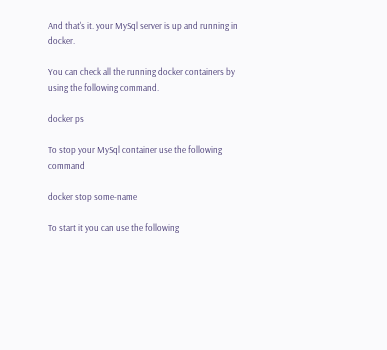And that's it. your MySql server is up and running in docker.

You can check all the running docker containers by using the following command.

docker ps

To stop your MySql container use the following command

docker stop some-name

To start it you can use the following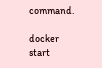command.

docker start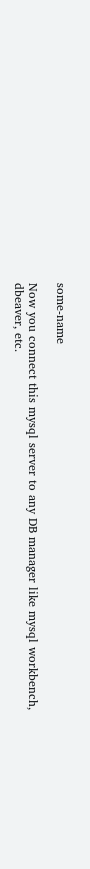some-name

Now you connect this mysql server to any DB manager like mysql workbench, dbeaver, etc.